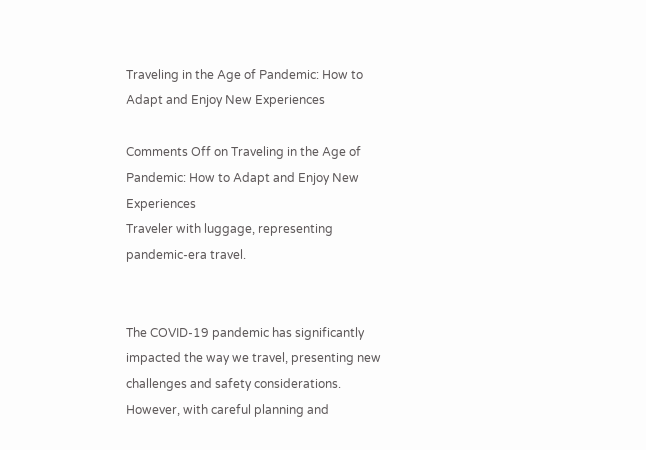Traveling in the Age of Pandemic: How to Adapt and Enjoy New Experiences

Comments Off on Traveling in the Age of Pandemic: How to Adapt and Enjoy New Experiences
Traveler with luggage, representing pandemic-era travel.


The COVID-19 pandemic has significantly impacted the way we travel, presenting new challenges and safety considerations. However, with careful planning and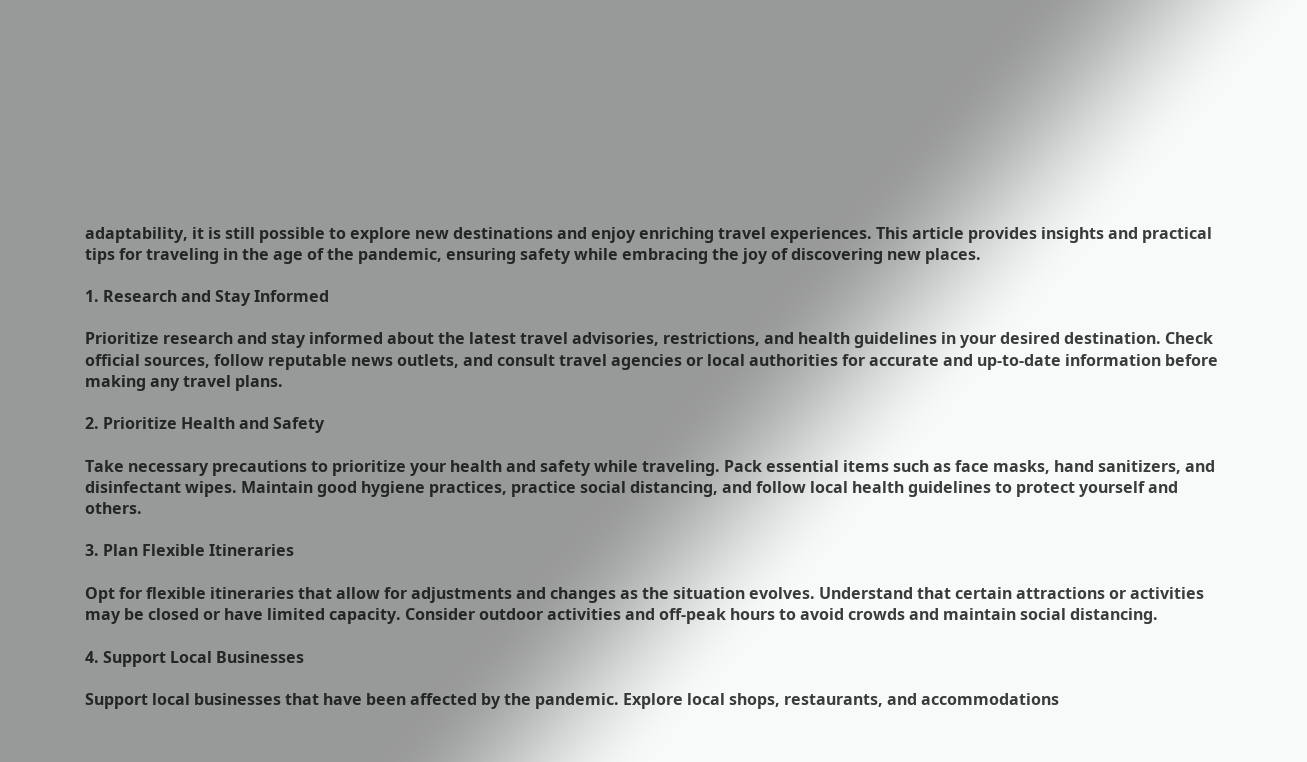adaptability, it is still possible to explore new destinations and enjoy enriching travel experiences. This article provides insights and practical tips for traveling in the age of the pandemic, ensuring safety while embracing the joy of discovering new places.

1. Research and Stay Informed

Prioritize research and stay informed about the latest travel advisories, restrictions, and health guidelines in your desired destination. Check official sources, follow reputable news outlets, and consult travel agencies or local authorities for accurate and up-to-date information before making any travel plans.

2. Prioritize Health and Safety

Take necessary precautions to prioritize your health and safety while traveling. Pack essential items such as face masks, hand sanitizers, and disinfectant wipes. Maintain good hygiene practices, practice social distancing, and follow local health guidelines to protect yourself and others.

3. Plan Flexible Itineraries

Opt for flexible itineraries that allow for adjustments and changes as the situation evolves. Understand that certain attractions or activities may be closed or have limited capacity. Consider outdoor activities and off-peak hours to avoid crowds and maintain social distancing.

4. Support Local Businesses

Support local businesses that have been affected by the pandemic. Explore local shops, restaurants, and accommodations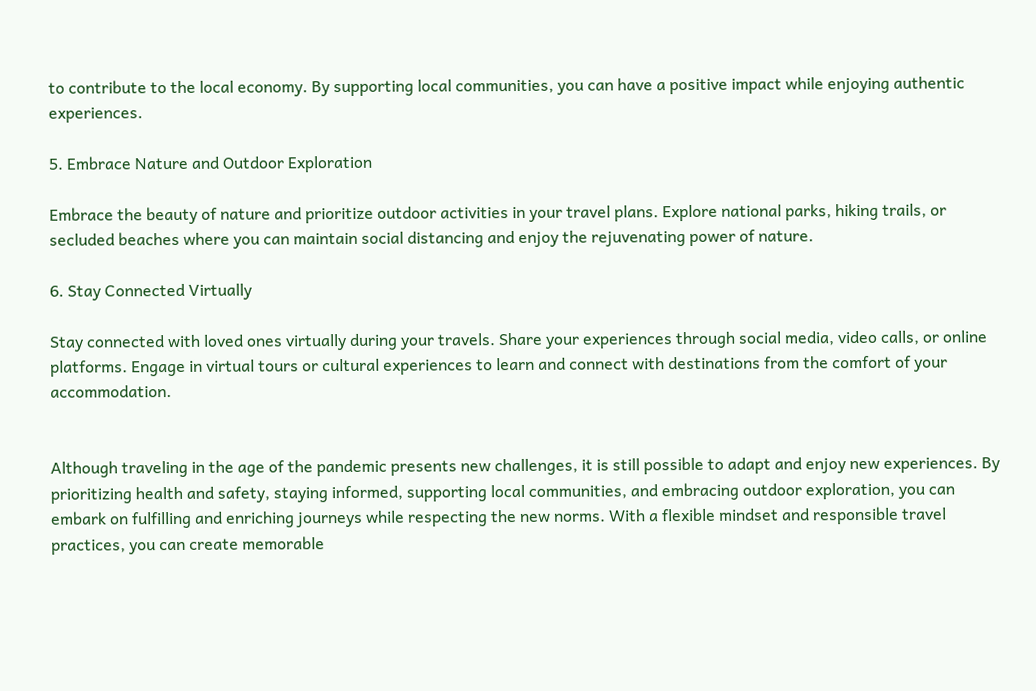to contribute to the local economy. By supporting local communities, you can have a positive impact while enjoying authentic experiences.

5. Embrace Nature and Outdoor Exploration

Embrace the beauty of nature and prioritize outdoor activities in your travel plans. Explore national parks, hiking trails, or secluded beaches where you can maintain social distancing and enjoy the rejuvenating power of nature.

6. Stay Connected Virtually

Stay connected with loved ones virtually during your travels. Share your experiences through social media, video calls, or online platforms. Engage in virtual tours or cultural experiences to learn and connect with destinations from the comfort of your accommodation.


Although traveling in the age of the pandemic presents new challenges, it is still possible to adapt and enjoy new experiences. By prioritizing health and safety, staying informed, supporting local communities, and embracing outdoor exploration, you can embark on fulfilling and enriching journeys while respecting the new norms. With a flexible mindset and responsible travel practices, you can create memorable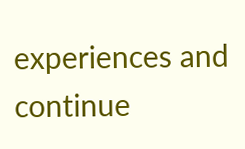experiences and continue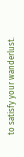to satisfy your wanderlust.